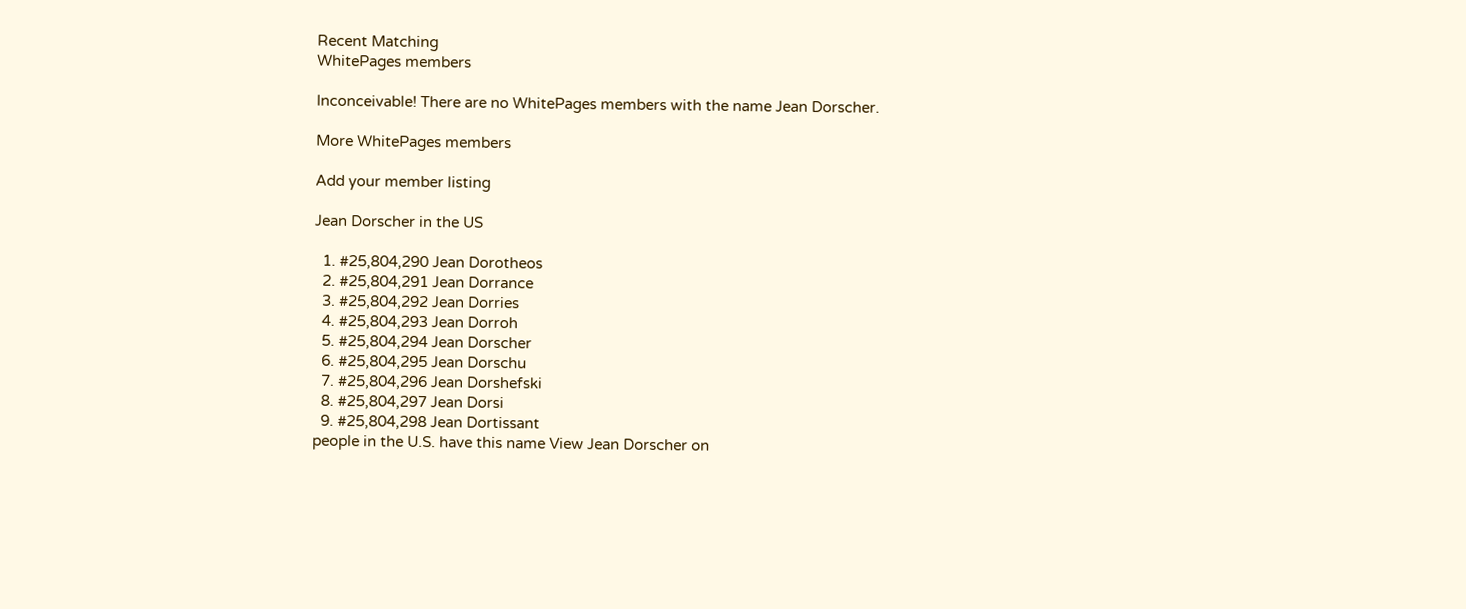Recent Matching
WhitePages members

Inconceivable! There are no WhitePages members with the name Jean Dorscher.

More WhitePages members

Add your member listing

Jean Dorscher in the US

  1. #25,804,290 Jean Dorotheos
  2. #25,804,291 Jean Dorrance
  3. #25,804,292 Jean Dorries
  4. #25,804,293 Jean Dorroh
  5. #25,804,294 Jean Dorscher
  6. #25,804,295 Jean Dorschu
  7. #25,804,296 Jean Dorshefski
  8. #25,804,297 Jean Dorsi
  9. #25,804,298 Jean Dortissant
people in the U.S. have this name View Jean Dorscher on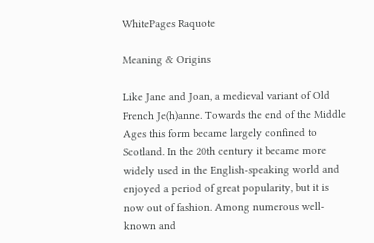WhitePages Raquote

Meaning & Origins

Like Jane and Joan, a medieval variant of Old French Je(h)anne. Towards the end of the Middle Ages this form became largely confined to Scotland. In the 20th century it became more widely used in the English-speaking world and enjoyed a period of great popularity, but it is now out of fashion. Among numerous well-known and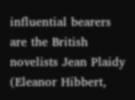influential bearers are the British novelists Jean Plaidy (Eleanor Hibbert,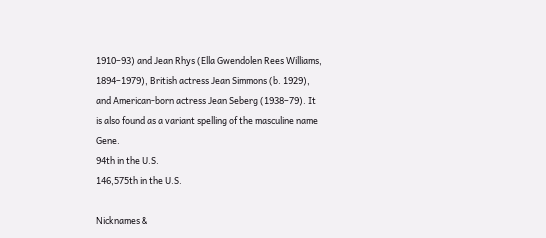1910–93) and Jean Rhys (Ella Gwendolen Rees Williams, 1894–1979), British actress Jean Simmons (b. 1929), and American-born actress Jean Seberg (1938–79). It is also found as a variant spelling of the masculine name Gene.
94th in the U.S.
146,575th in the U.S.

Nicknames &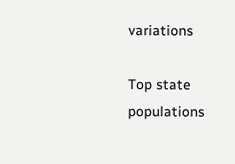variations

Top state populations